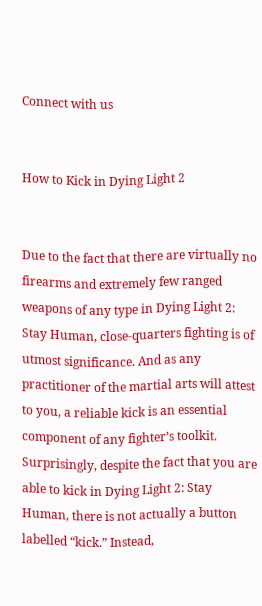Connect with us


How to Kick in Dying Light 2


Due to the fact that there are virtually no firearms and extremely few ranged weapons of any type in Dying Light 2: Stay Human, close-quarters fighting is of utmost significance. And as any practitioner of the martial arts will attest to you, a reliable kick is an essential component of any fighter’s toolkit. Surprisingly, despite the fact that you are able to kick in Dying Light 2: Stay Human, there is not actually a button labelled “kick.” Instead,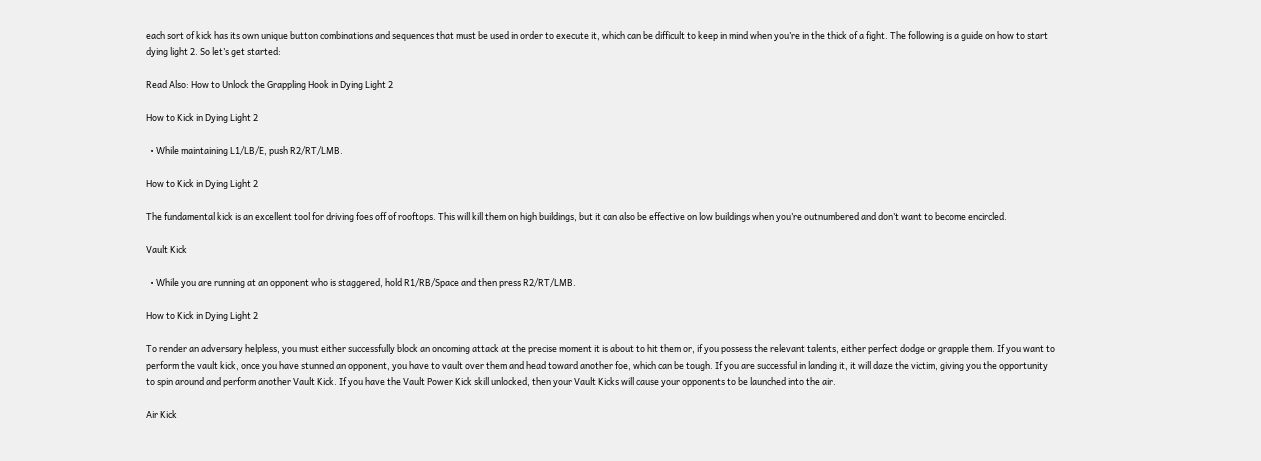each sort of kick has its own unique button combinations and sequences that must be used in order to execute it, which can be difficult to keep in mind when you’re in the thick of a fight. The following is a guide on how to start dying light 2. So let’s get started:

Read Also: How to Unlock the Grappling Hook in Dying Light 2

How to Kick in Dying Light 2

  • While maintaining L1/LB/E, push R2/RT/LMB.

How to Kick in Dying Light 2

The fundamental kick is an excellent tool for driving foes off of rooftops. This will kill them on high buildings, but it can also be effective on low buildings when you’re outnumbered and don’t want to become encircled.

Vault Kick

  • While you are running at an opponent who is staggered, hold R1/RB/Space and then press R2/RT/LMB.

How to Kick in Dying Light 2

To render an adversary helpless, you must either successfully block an oncoming attack at the precise moment it is about to hit them or, if you possess the relevant talents, either perfect dodge or grapple them. If you want to perform the vault kick, once you have stunned an opponent, you have to vault over them and head toward another foe, which can be tough. If you are successful in landing it, it will daze the victim, giving you the opportunity to spin around and perform another Vault Kick. If you have the Vault Power Kick skill unlocked, then your Vault Kicks will cause your opponents to be launched into the air.

Air Kick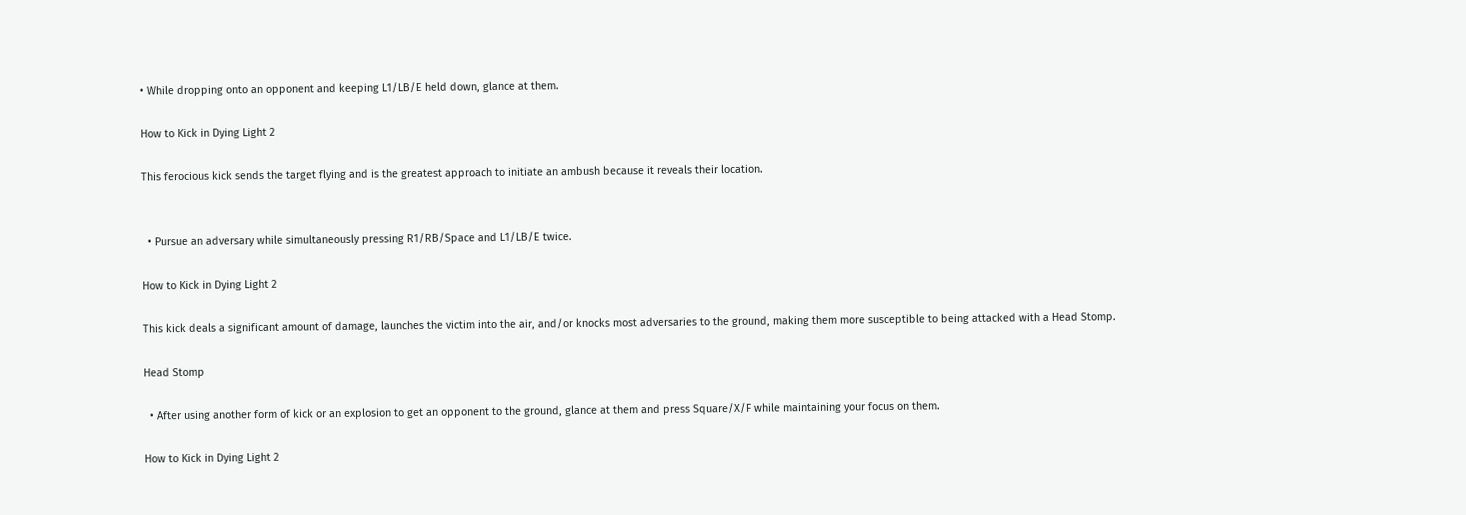• While dropping onto an opponent and keeping L1/LB/E held down, glance at them.

How to Kick in Dying Light 2

This ferocious kick sends the target flying and is the greatest approach to initiate an ambush because it reveals their location.


  • Pursue an adversary while simultaneously pressing R1/RB/Space and L1/LB/E twice.

How to Kick in Dying Light 2

This kick deals a significant amount of damage, launches the victim into the air, and/or knocks most adversaries to the ground, making them more susceptible to being attacked with a Head Stomp.

Head Stomp

  • After using another form of kick or an explosion to get an opponent to the ground, glance at them and press Square/X/F while maintaining your focus on them.

How to Kick in Dying Light 2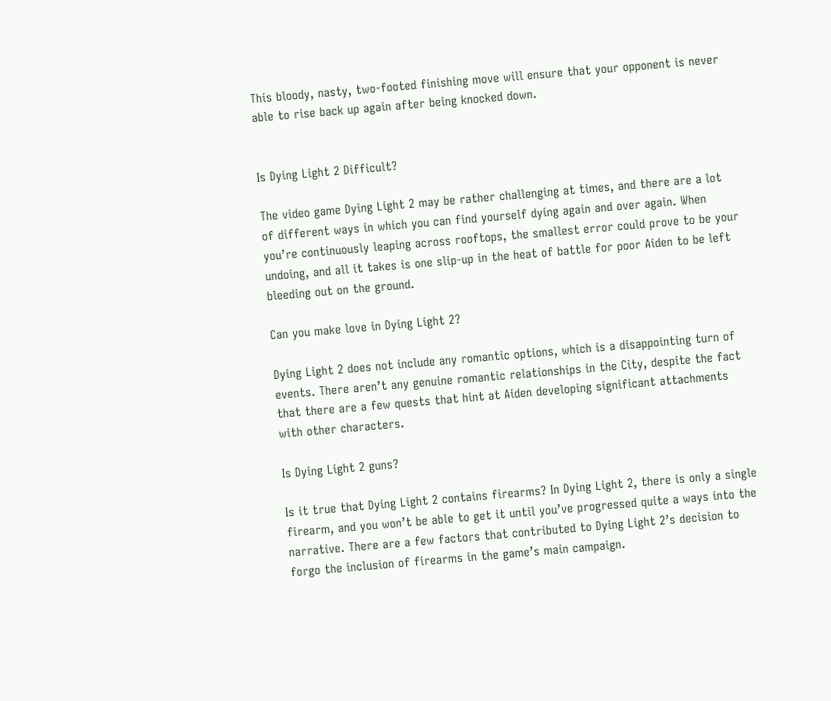This bloody, nasty, two-footed finishing move will ensure that your opponent is never able to rise back up again after being knocked down.


Is Dying Light 2 Difficult?

The video game Dying Light 2 may be rather challenging at times, and there are a lot of different ways in which you can find yourself dying again and over again. When you’re continuously leaping across rooftops, the smallest error could prove to be your undoing, and all it takes is one slip-up in the heat of battle for poor Aiden to be left bleeding out on the ground.

Can you make love in Dying Light 2?

Dying Light 2 does not include any romantic options, which is a disappointing turn of events. There aren’t any genuine romantic relationships in the City, despite the fact that there are a few quests that hint at Aiden developing significant attachments with other characters.

Is Dying Light 2 guns?

Is it true that Dying Light 2 contains firearms? In Dying Light 2, there is only a single firearm, and you won’t be able to get it until you’ve progressed quite a ways into the narrative. There are a few factors that contributed to Dying Light 2’s decision to forgo the inclusion of firearms in the game’s main campaign.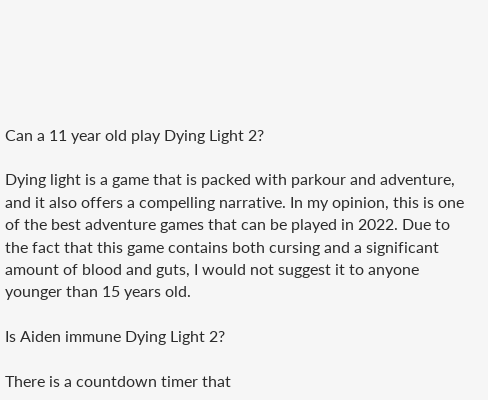Can a 11 year old play Dying Light 2?

Dying light is a game that is packed with parkour and adventure, and it also offers a compelling narrative. In my opinion, this is one of the best adventure games that can be played in 2022. Due to the fact that this game contains both cursing and a significant amount of blood and guts, I would not suggest it to anyone younger than 15 years old.

Is Aiden immune Dying Light 2?

There is a countdown timer that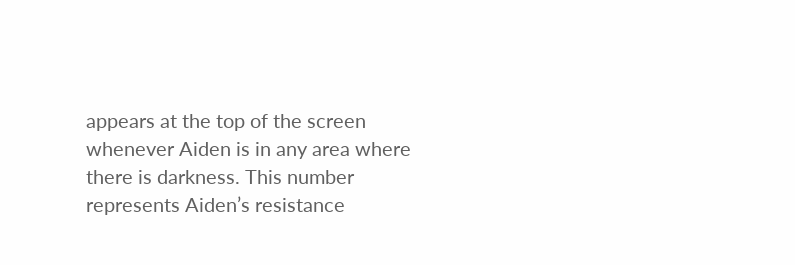appears at the top of the screen whenever Aiden is in any area where there is darkness. This number represents Aiden’s resistance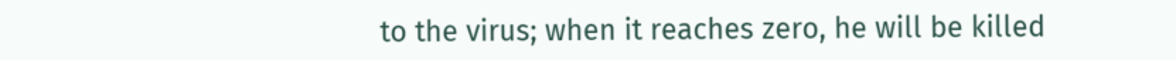to the virus; when it reaches zero, he will be killed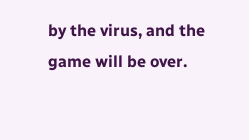by the virus, and the game will be over.